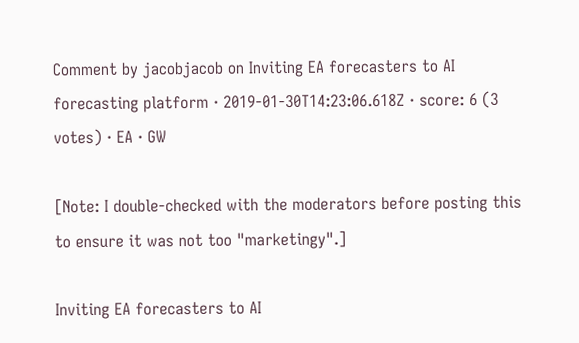Comment by jacobjacob on Inviting EA forecasters to AI forecasting platform · 2019-01-30T14:23:06.618Z · score: 6 (3 votes) · EA · GW

[Note: I double-checked with the moderators before posting this to ensure it was not too "marketingy".]

Inviting EA forecasters to AI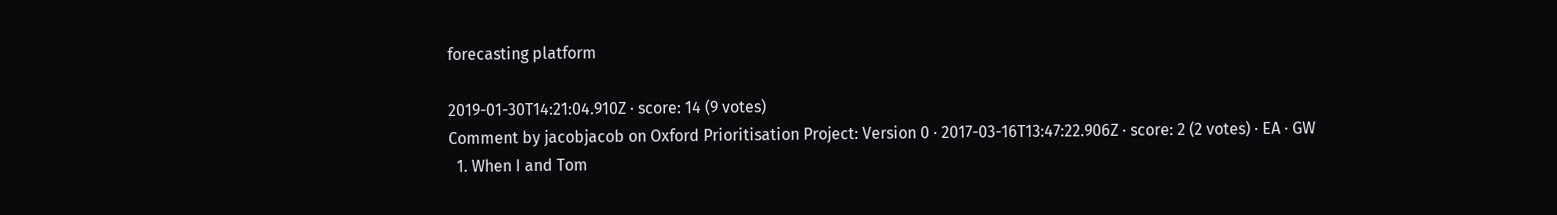forecasting platform

2019-01-30T14:21:04.910Z · score: 14 (9 votes)
Comment by jacobjacob on Oxford Prioritisation Project: Version 0 · 2017-03-16T13:47:22.906Z · score: 2 (2 votes) · EA · GW
  1. When I and Tom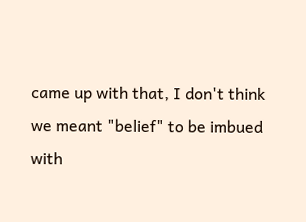came up with that, I don't think we meant "belief" to be imbued with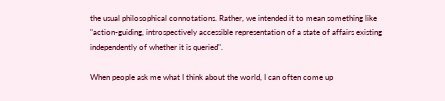the usual philosophical connotations. Rather, we intended it to mean something like "action-guiding, introspectively accessible representation of a state of affairs existing independently of whether it is queried".

When people ask me what I think about the world, I can often come up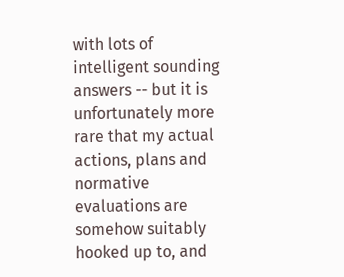with lots of intelligent sounding answers -- but it is unfortunately more rare that my actual actions, plans and normative evaluations are somehow suitably hooked up to, and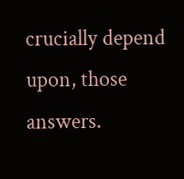crucially depend upon, those answers.